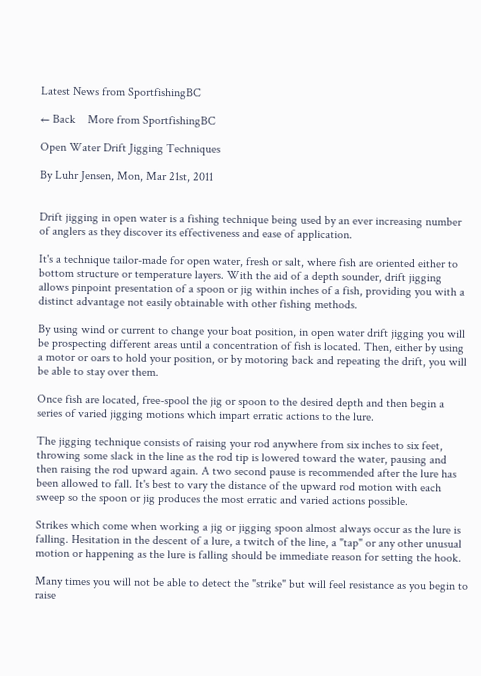Latest News from SportfishingBC

← Back    More from SportfishingBC

Open Water Drift Jigging Techniques

By Luhr Jensen, Mon, Mar 21st, 2011


Drift jigging in open water is a fishing technique being used by an ever increasing number of anglers as they discover its effectiveness and ease of application.

It's a technique tailor-made for open water, fresh or salt, where fish are oriented either to bottom structure or temperature layers. With the aid of a depth sounder, drift jigging allows pinpoint presentation of a spoon or jig within inches of a fish, providing you with a distinct advantage not easily obtainable with other fishing methods.

By using wind or current to change your boat position, in open water drift jigging you will be prospecting different areas until a concentration of fish is located. Then, either by using a motor or oars to hold your position, or by motoring back and repeating the drift, you will be able to stay over them.

Once fish are located, free-spool the jig or spoon to the desired depth and then begin a series of varied jigging motions which impart erratic actions to the lure.

The jigging technique consists of raising your rod anywhere from six inches to six feet, throwing some slack in the line as the rod tip is lowered toward the water, pausing and then raising the rod upward again. A two second pause is recommended after the lure has been allowed to fall. It's best to vary the distance of the upward rod motion with each sweep so the spoon or jig produces the most erratic and varied actions possible.

Strikes which come when working a jig or jigging spoon almost always occur as the lure is falling. Hesitation in the descent of a lure, a twitch of the line, a "tap" or any other unusual motion or happening as the lure is falling should be immediate reason for setting the hook.

Many times you will not be able to detect the "strike" but will feel resistance as you begin to raise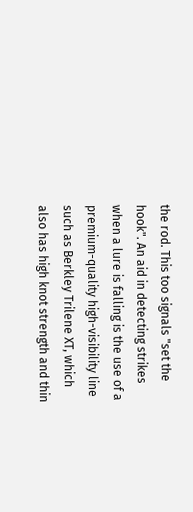the rod. This too signals "set the hook". An aid in detecting strikes when a lure is falling is the use of a premium-quality high-visibility line such as Berkley Trilene XT, which also has high knot strength and thin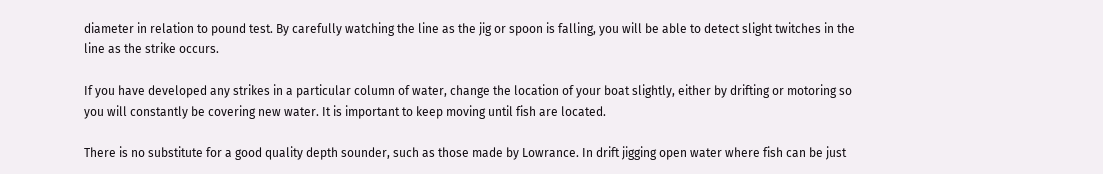diameter in relation to pound test. By carefully watching the line as the jig or spoon is falling, you will be able to detect slight twitches in the line as the strike occurs.

If you have developed any strikes in a particular column of water, change the location of your boat slightly, either by drifting or motoring so you will constantly be covering new water. It is important to keep moving until fish are located.

There is no substitute for a good quality depth sounder, such as those made by Lowrance. In drift jigging open water where fish can be just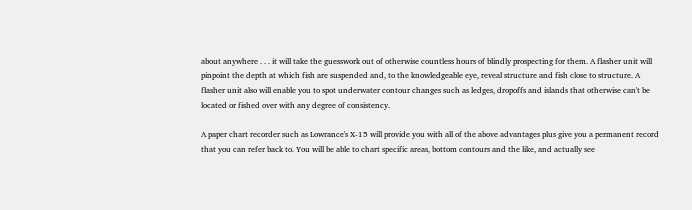about anywhere . . . it will take the guesswork out of otherwise countless hours of blindly prospecting for them. A flasher unit will pinpoint the depth at which fish are suspended and, to the knowledgeable eye, reveal structure and fish close to structure. A flasher unit also will enable you to spot underwater contour changes such as ledges, dropoffs and islands that otherwise can't be located or fished over with any degree of consistency.

A paper chart recorder such as Lowrance's X-15 will provide you with all of the above advantages plus give you a permanent record that you can refer back to. You will be able to chart specific areas, bottom contours and the like, and actually see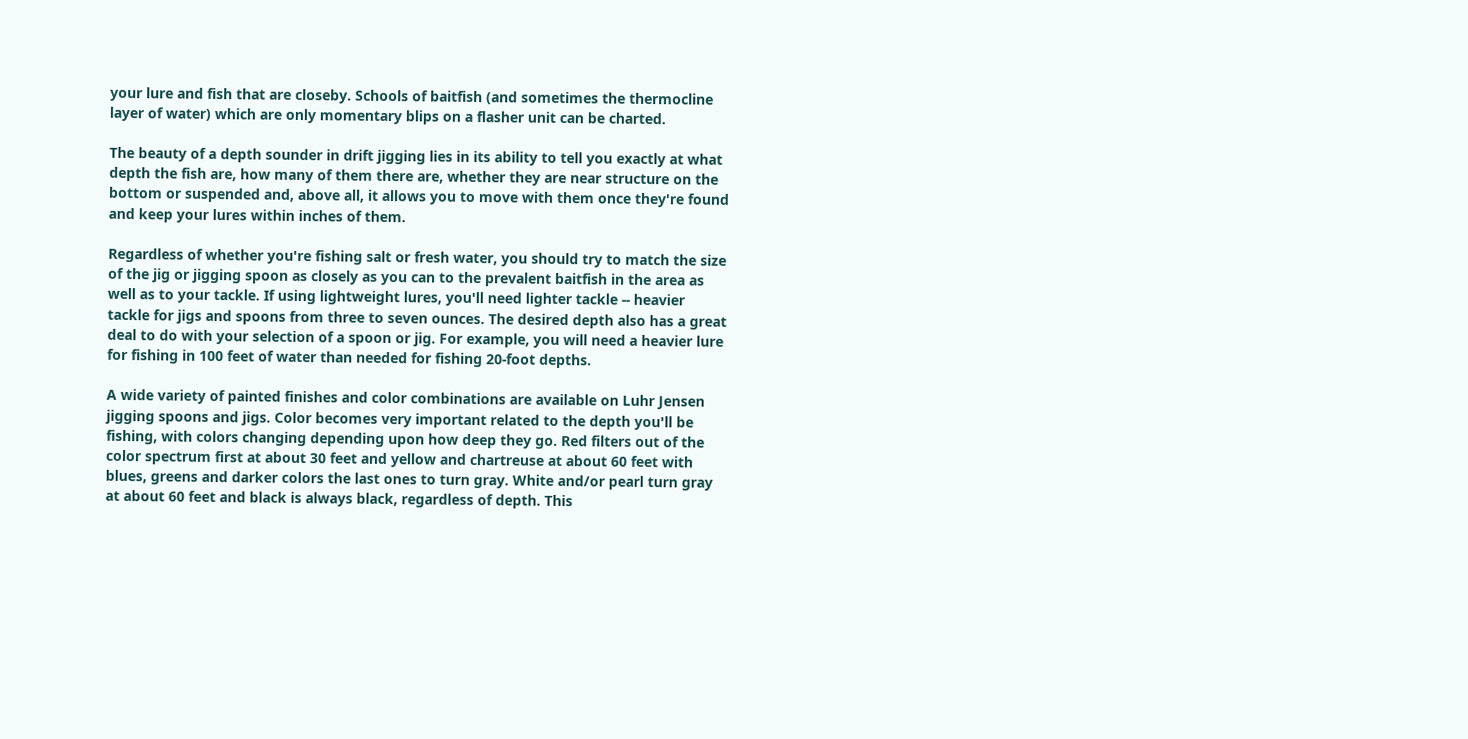your lure and fish that are closeby. Schools of baitfish (and sometimes the thermocline layer of water) which are only momentary blips on a flasher unit can be charted.

The beauty of a depth sounder in drift jigging lies in its ability to tell you exactly at what depth the fish are, how many of them there are, whether they are near structure on the bottom or suspended and, above all, it allows you to move with them once they're found and keep your lures within inches of them.

Regardless of whether you're fishing salt or fresh water, you should try to match the size of the jig or jigging spoon as closely as you can to the prevalent baitfish in the area as well as to your tackle. If using lightweight lures, you'll need lighter tackle -- heavier tackle for jigs and spoons from three to seven ounces. The desired depth also has a great deal to do with your selection of a spoon or jig. For example, you will need a heavier lure for fishing in 100 feet of water than needed for fishing 20-foot depths.

A wide variety of painted finishes and color combinations are available on Luhr Jensen jigging spoons and jigs. Color becomes very important related to the depth you'll be fishing, with colors changing depending upon how deep they go. Red filters out of the color spectrum first at about 30 feet and yellow and chartreuse at about 60 feet with blues, greens and darker colors the last ones to turn gray. White and/or pearl turn gray at about 60 feet and black is always black, regardless of depth. This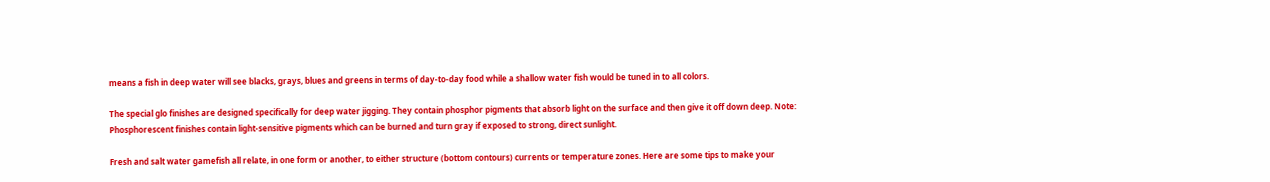means a fish in deep water will see blacks, grays, blues and greens in terms of day-to-day food while a shallow water fish would be tuned in to all colors.

The special glo finishes are designed specifically for deep water jigging. They contain phosphor pigments that absorb light on the surface and then give it off down deep. Note: Phosphorescent finishes contain light-sensitive pigments which can be burned and turn gray if exposed to strong, direct sunlight.

Fresh and salt water gamefish all relate, in one form or another, to either structure (bottom contours) currents or temperature zones. Here are some tips to make your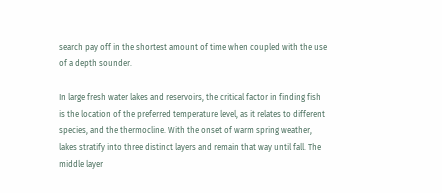search pay off in the shortest amount of time when coupled with the use of a depth sounder.

In large fresh water lakes and reservoirs, the critical factor in finding fish is the location of the preferred temperature level, as it relates to different species, and the thermocline. With the onset of warm spring weather, lakes stratify into three distinct layers and remain that way until fall. The middle layer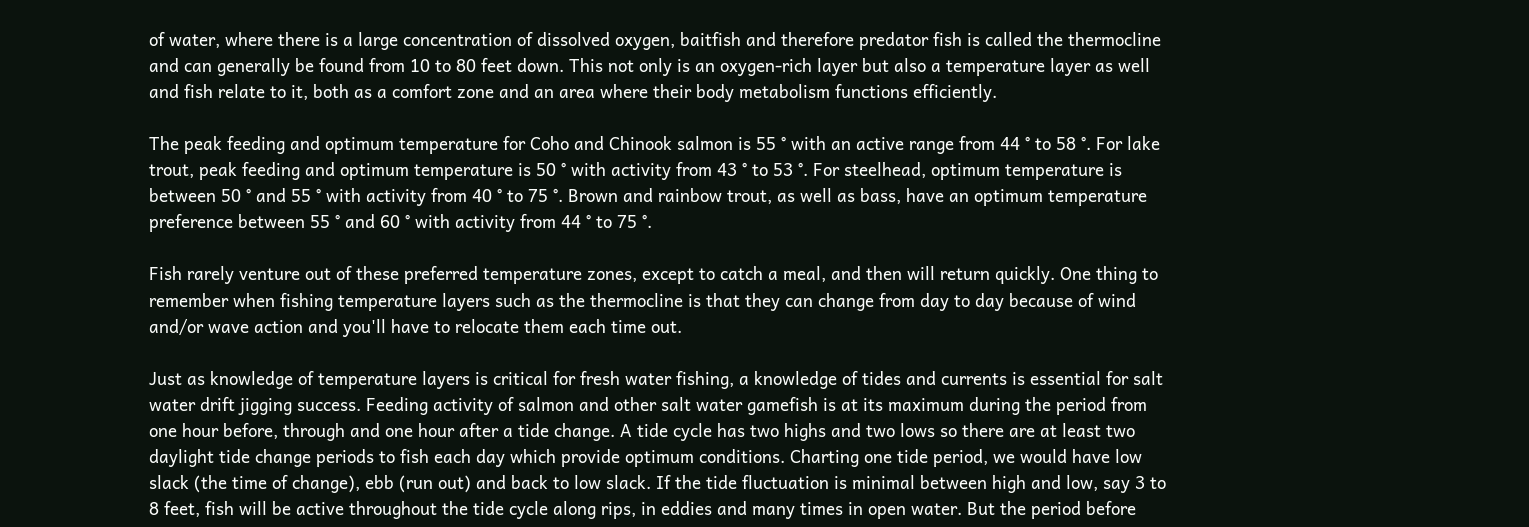of water, where there is a large concentration of dissolved oxygen, baitfish and therefore predator fish is called the thermocline and can generally be found from 10 to 80 feet down. This not only is an oxygen-rich layer but also a temperature layer as well and fish relate to it, both as a comfort zone and an area where their body metabolism functions efficiently.

The peak feeding and optimum temperature for Coho and Chinook salmon is 55 ° with an active range from 44 ° to 58 °. For lake trout, peak feeding and optimum temperature is 50 ° with activity from 43 ° to 53 °. For steelhead, optimum temperature is between 50 ° and 55 ° with activity from 40 ° to 75 °. Brown and rainbow trout, as well as bass, have an optimum temperature preference between 55 ° and 60 ° with activity from 44 ° to 75 °.

Fish rarely venture out of these preferred temperature zones, except to catch a meal, and then will return quickly. One thing to remember when fishing temperature layers such as the thermocline is that they can change from day to day because of wind and/or wave action and you'll have to relocate them each time out.

Just as knowledge of temperature layers is critical for fresh water fishing, a knowledge of tides and currents is essential for salt water drift jigging success. Feeding activity of salmon and other salt water gamefish is at its maximum during the period from one hour before, through and one hour after a tide change. A tide cycle has two highs and two lows so there are at least two daylight tide change periods to fish each day which provide optimum conditions. Charting one tide period, we would have low slack (the time of change), ebb (run out) and back to low slack. If the tide fluctuation is minimal between high and low, say 3 to 8 feet, fish will be active throughout the tide cycle along rips, in eddies and many times in open water. But the period before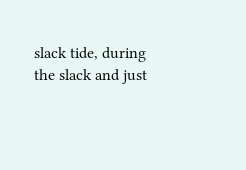slack tide, during the slack and just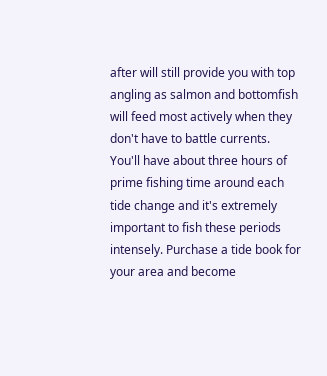after will still provide you with top angling as salmon and bottomfish will feed most actively when they don't have to battle currents. You'll have about three hours of prime fishing time around each tide change and it's extremely important to fish these periods intensely. Purchase a tide book for your area and become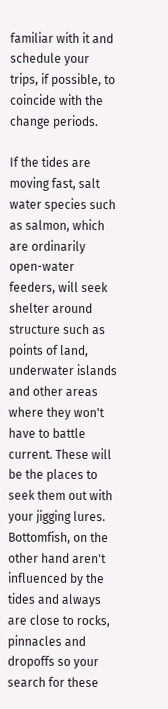familiar with it and schedule your trips, if possible, to coincide with the change periods.

If the tides are moving fast, salt water species such as salmon, which are ordinarily open-water feeders, will seek shelter around structure such as points of land, underwater islands and other areas where they won't have to battle current. These will be the places to seek them out with your jigging lures. Bottomfish, on the other hand aren't influenced by the tides and always are close to rocks, pinnacles and dropoffs so your search for these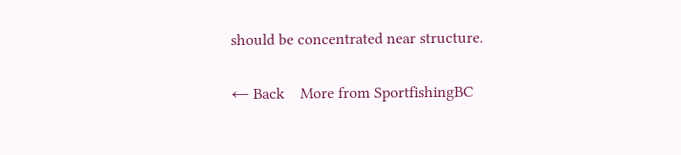should be concentrated near structure.

← Back    More from SportfishingBC